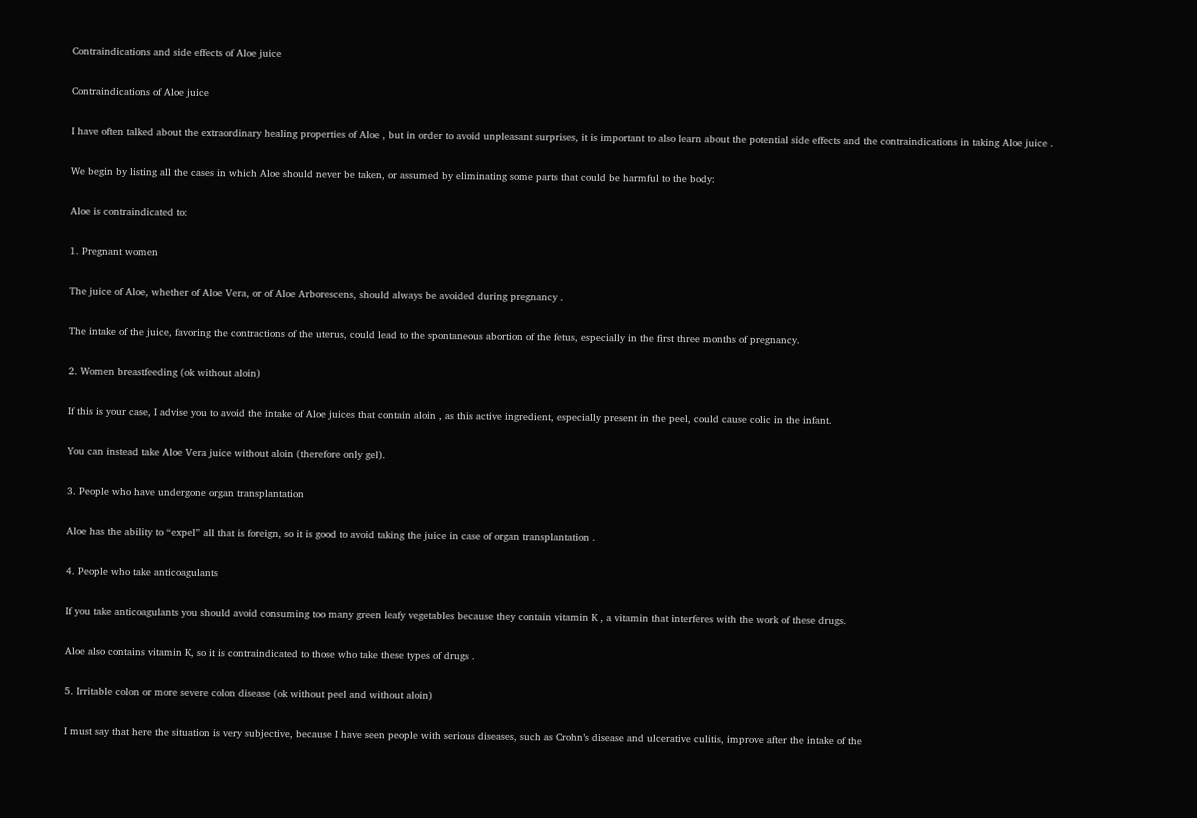Contraindications and side effects of Aloe juice

Contraindications of Aloe juice

I have often talked about the extraordinary healing properties of Aloe , but in order to avoid unpleasant surprises, it is important to also learn about the potential side effects and the contraindications in taking Aloe juice .

We begin by listing all the cases in which Aloe should never be taken, or assumed by eliminating some parts that could be harmful to the body:

Aloe is contraindicated to:

1. Pregnant women

The juice of Aloe, whether of Aloe Vera, or of Aloe Arborescens, should always be avoided during pregnancy .

The intake of the juice, favoring the contractions of the uterus, could lead to the spontaneous abortion of the fetus, especially in the first three months of pregnancy.

2. Women breastfeeding (ok without aloin)

If this is your case, I advise you to avoid the intake of Aloe juices that contain aloin , as this active ingredient, especially present in the peel, could cause colic in the infant.

You can instead take Aloe Vera juice without aloin (therefore only gel).

3. People who have undergone organ transplantation

Aloe has the ability to “expel” all that is foreign, so it is good to avoid taking the juice in case of organ transplantation .

4. People who take anticoagulants

If you take anticoagulants you should avoid consuming too many green leafy vegetables because they contain vitamin K , a vitamin that interferes with the work of these drugs.

Aloe also contains vitamin K, so it is contraindicated to those who take these types of drugs .

5. Irritable colon or more severe colon disease (ok without peel and without aloin)

I must say that here the situation is very subjective, because I have seen people with serious diseases, such as Crohn’s disease and ulcerative culitis, improve after the intake of the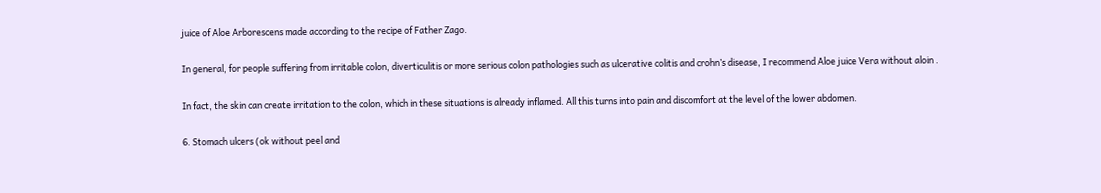juice of Aloe Arborescens made according to the recipe of Father Zago.

In general, for people suffering from irritable colon, diverticulitis or more serious colon pathologies such as ulcerative colitis and crohn’s disease, I recommend Aloe juice Vera without aloin .

In fact, the skin can create irritation to the colon, which in these situations is already inflamed. All this turns into pain and discomfort at the level of the lower abdomen.

6. Stomach ulcers (ok without peel and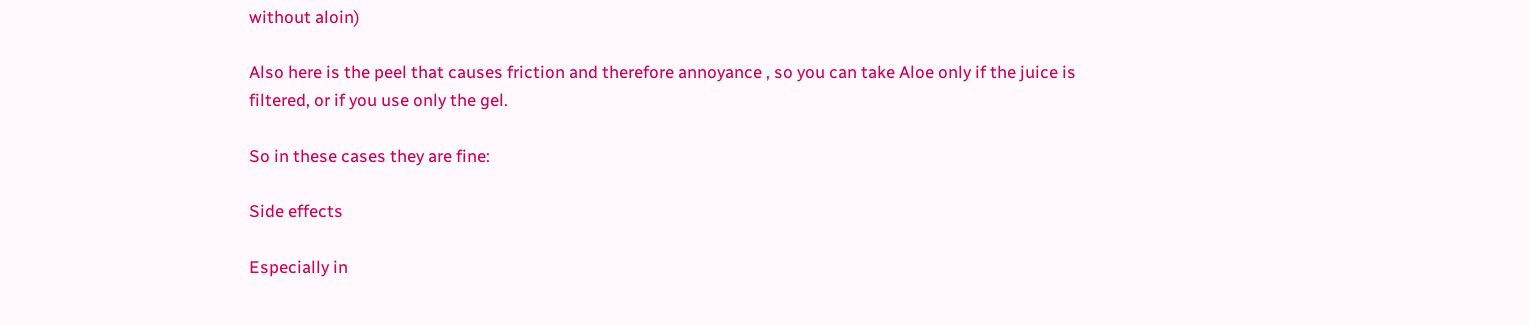without aloin)

Also here is the peel that causes friction and therefore annoyance , so you can take Aloe only if the juice is filtered, or if you use only the gel.

So in these cases they are fine:

Side effects

Especially in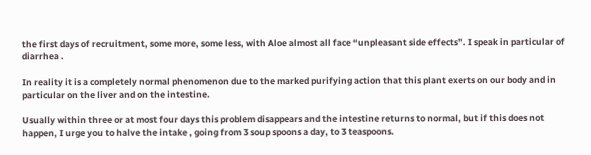the first days of recruitment, some more, some less, with Aloe almost all face “unpleasant side effects”. I speak in particular of diarrhea .

In reality it is a completely normal phenomenon due to the marked purifying action that this plant exerts on our body and in particular on the liver and on the intestine.

Usually within three or at most four days this problem disappears and the intestine returns to normal, but if this does not happen, I urge you to halve the intake , going from 3 soup spoons a day, to 3 teaspoons.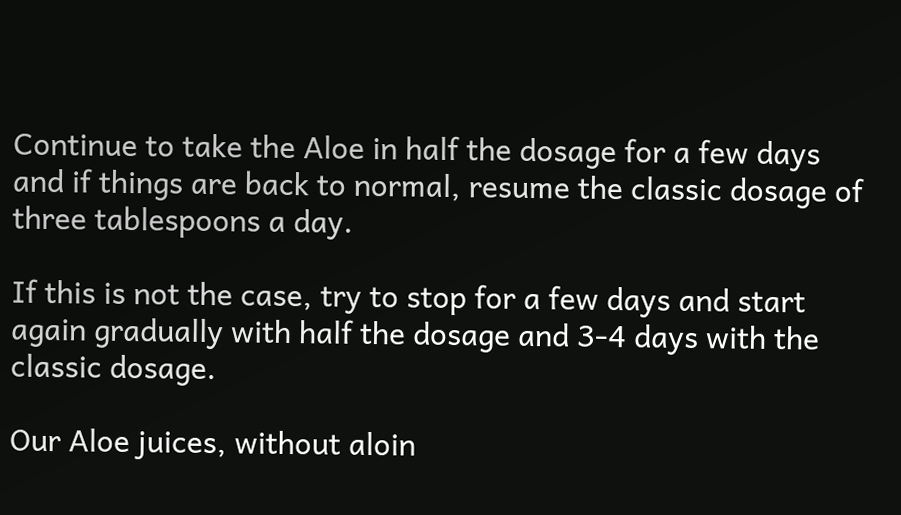Continue to take the Aloe in half the dosage for a few days and if things are back to normal, resume the classic dosage of three tablespoons a day.

If this is not the case, try to stop for a few days and start again gradually with half the dosage and 3-4 days with the classic dosage.

Our Aloe juices, without aloin